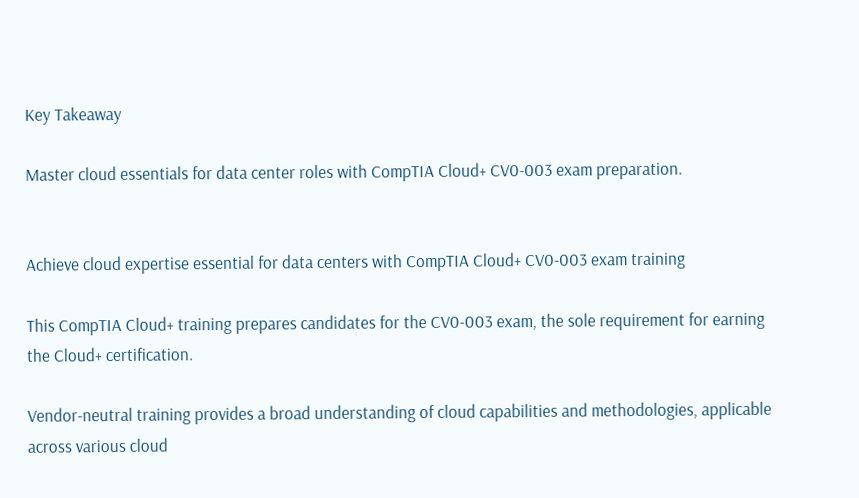Key Takeaway

Master cloud essentials for data center roles with CompTIA Cloud+ CV0-003 exam preparation.


Achieve cloud expertise essential for data centers with CompTIA Cloud+ CV0-003 exam training

This CompTIA Cloud+ training prepares candidates for the CV0-003 exam, the sole requirement for earning the Cloud+ certification.

Vendor-neutral training provides a broad understanding of cloud capabilities and methodologies, applicable across various cloud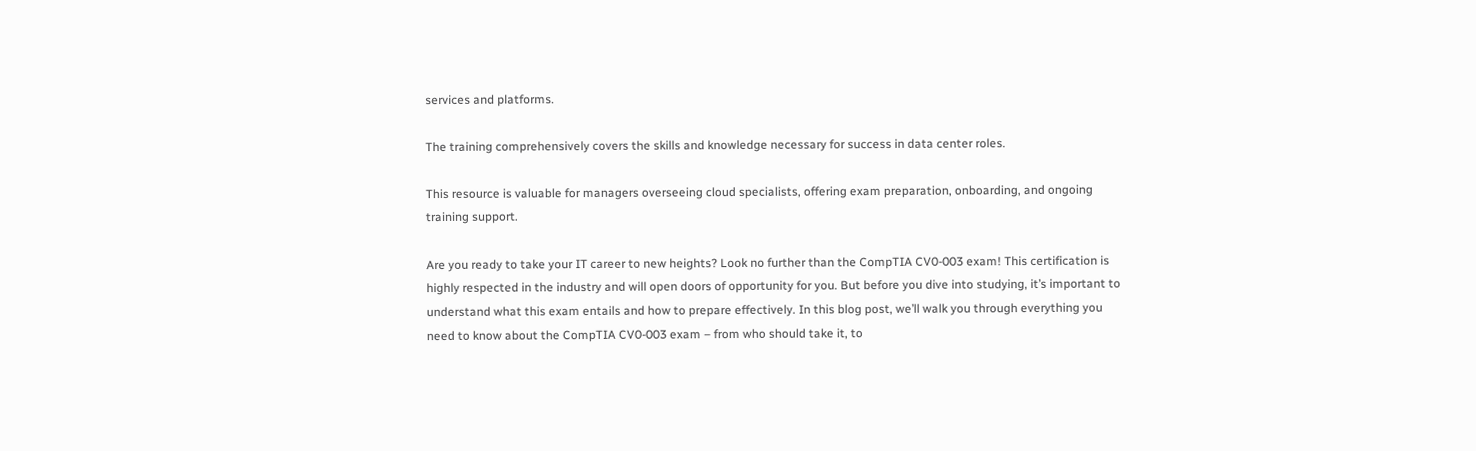services and platforms.

The training comprehensively covers the skills and knowledge necessary for success in data center roles.

This resource is valuable for managers overseeing cloud specialists, offering exam preparation, onboarding, and ongoing training support.

Are you ready to take your IT career to new heights? Look no further than the CompTIA CV0-003 exam! This certification is highly respected in the industry and will open doors of opportunity for you. But before you dive into studying, it’s important to understand what this exam entails and how to prepare effectively. In this blog post, we’ll walk you through everything you need to know about the CompTIA CV0-003 exam – from who should take it, to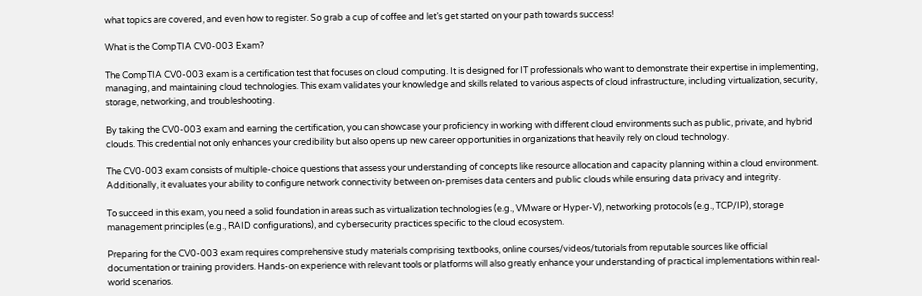what topics are covered, and even how to register. So grab a cup of coffee and let’s get started on your path towards success!

What is the CompTIA CV0-003 Exam?

The CompTIA CV0-003 exam is a certification test that focuses on cloud computing. It is designed for IT professionals who want to demonstrate their expertise in implementing, managing, and maintaining cloud technologies. This exam validates your knowledge and skills related to various aspects of cloud infrastructure, including virtualization, security, storage, networking, and troubleshooting.

By taking the CV0-003 exam and earning the certification, you can showcase your proficiency in working with different cloud environments such as public, private, and hybrid clouds. This credential not only enhances your credibility but also opens up new career opportunities in organizations that heavily rely on cloud technology.

The CV0-003 exam consists of multiple-choice questions that assess your understanding of concepts like resource allocation and capacity planning within a cloud environment. Additionally, it evaluates your ability to configure network connectivity between on-premises data centers and public clouds while ensuring data privacy and integrity.

To succeed in this exam, you need a solid foundation in areas such as virtualization technologies (e.g., VMware or Hyper-V), networking protocols (e.g., TCP/IP), storage management principles (e.g., RAID configurations), and cybersecurity practices specific to the cloud ecosystem.

Preparing for the CV0-003 exam requires comprehensive study materials comprising textbooks, online courses/videos/tutorials from reputable sources like official documentation or training providers. Hands-on experience with relevant tools or platforms will also greatly enhance your understanding of practical implementations within real-world scenarios.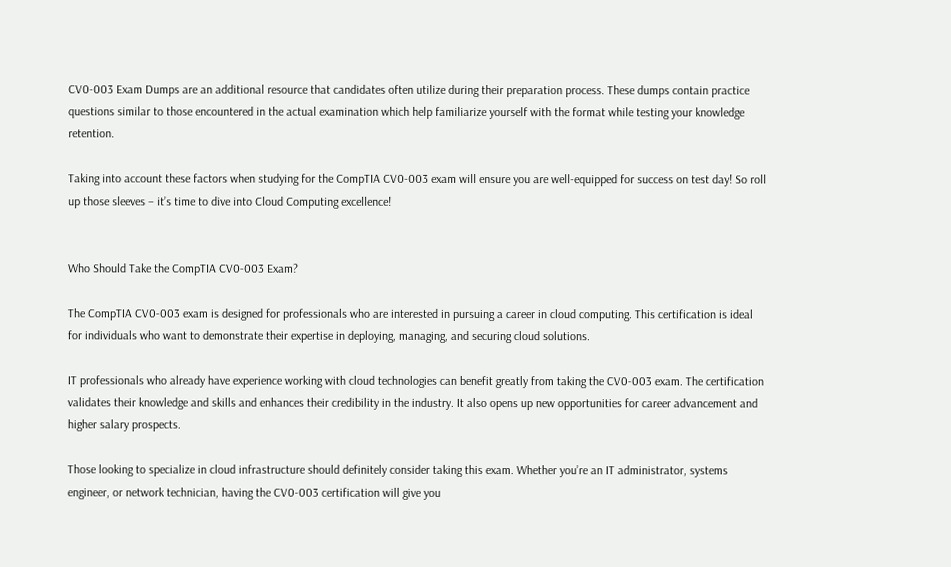CV0-003 Exam Dumps are an additional resource that candidates often utilize during their preparation process. These dumps contain practice questions similar to those encountered in the actual examination which help familiarize yourself with the format while testing your knowledge retention.

Taking into account these factors when studying for the CompTIA CV0-003 exam will ensure you are well-equipped for success on test day! So roll up those sleeves – it’s time to dive into Cloud Computing excellence!


Who Should Take the CompTIA CV0-003 Exam?

The CompTIA CV0-003 exam is designed for professionals who are interested in pursuing a career in cloud computing. This certification is ideal for individuals who want to demonstrate their expertise in deploying, managing, and securing cloud solutions.

IT professionals who already have experience working with cloud technologies can benefit greatly from taking the CV0-003 exam. The certification validates their knowledge and skills and enhances their credibility in the industry. It also opens up new opportunities for career advancement and higher salary prospects.

Those looking to specialize in cloud infrastructure should definitely consider taking this exam. Whether you’re an IT administrator, systems engineer, or network technician, having the CV0-003 certification will give you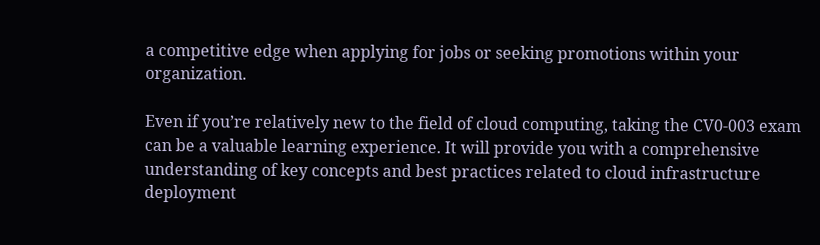a competitive edge when applying for jobs or seeking promotions within your organization.

Even if you’re relatively new to the field of cloud computing, taking the CV0-003 exam can be a valuable learning experience. It will provide you with a comprehensive understanding of key concepts and best practices related to cloud infrastructure deployment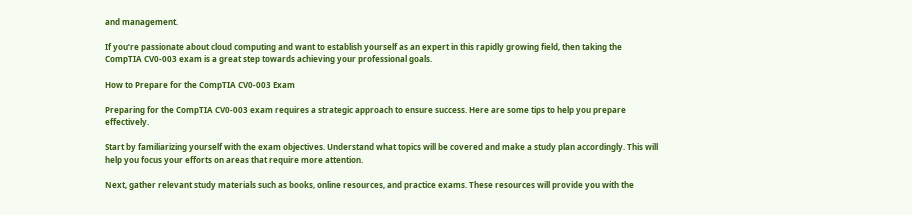and management.

If you’re passionate about cloud computing and want to establish yourself as an expert in this rapidly growing field, then taking the CompTIA CV0-003 exam is a great step towards achieving your professional goals.

How to Prepare for the CompTIA CV0-003 Exam

Preparing for the CompTIA CV0-003 exam requires a strategic approach to ensure success. Here are some tips to help you prepare effectively.

Start by familiarizing yourself with the exam objectives. Understand what topics will be covered and make a study plan accordingly. This will help you focus your efforts on areas that require more attention.

Next, gather relevant study materials such as books, online resources, and practice exams. These resources will provide you with the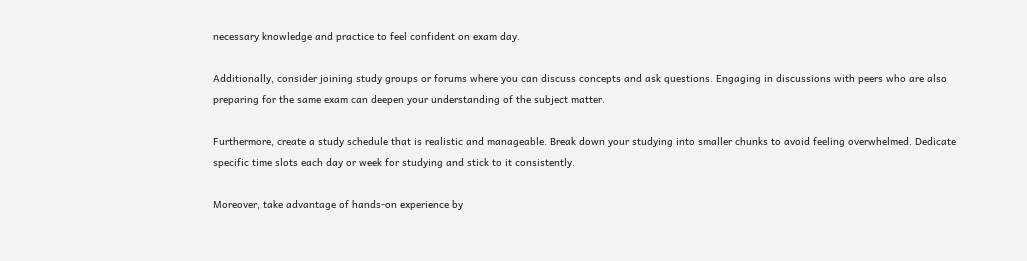necessary knowledge and practice to feel confident on exam day.

Additionally, consider joining study groups or forums where you can discuss concepts and ask questions. Engaging in discussions with peers who are also preparing for the same exam can deepen your understanding of the subject matter.

Furthermore, create a study schedule that is realistic and manageable. Break down your studying into smaller chunks to avoid feeling overwhelmed. Dedicate specific time slots each day or week for studying and stick to it consistently.

Moreover, take advantage of hands-on experience by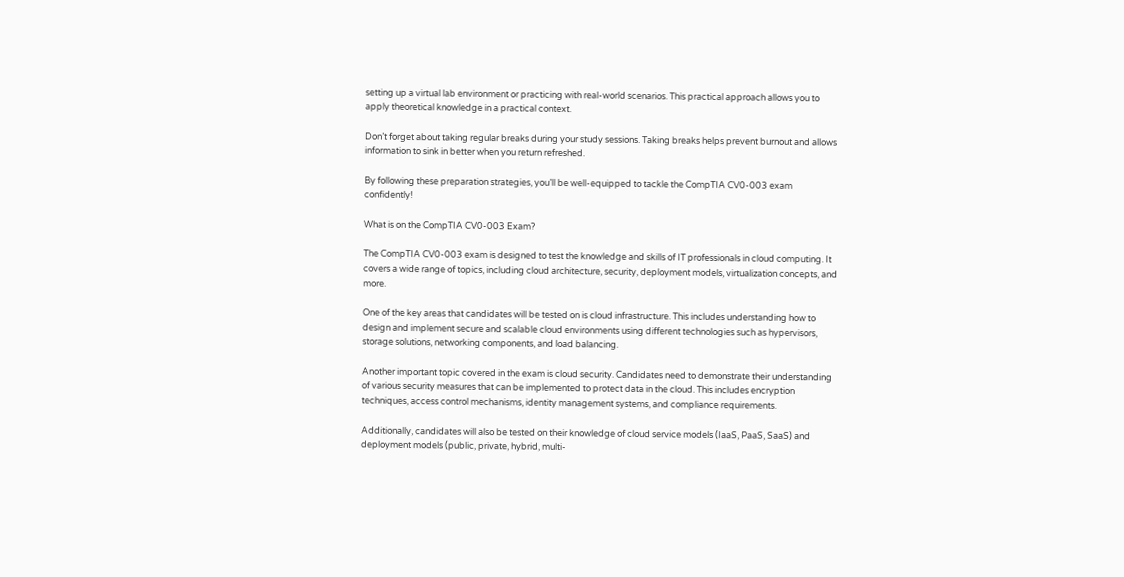setting up a virtual lab environment or practicing with real-world scenarios. This practical approach allows you to apply theoretical knowledge in a practical context.

Don’t forget about taking regular breaks during your study sessions. Taking breaks helps prevent burnout and allows information to sink in better when you return refreshed.

By following these preparation strategies, you’ll be well-equipped to tackle the CompTIA CV0-003 exam confidently!

What is on the CompTIA CV0-003 Exam?

The CompTIA CV0-003 exam is designed to test the knowledge and skills of IT professionals in cloud computing. It covers a wide range of topics, including cloud architecture, security, deployment models, virtualization concepts, and more.

One of the key areas that candidates will be tested on is cloud infrastructure. This includes understanding how to design and implement secure and scalable cloud environments using different technologies such as hypervisors, storage solutions, networking components, and load balancing.

Another important topic covered in the exam is cloud security. Candidates need to demonstrate their understanding of various security measures that can be implemented to protect data in the cloud. This includes encryption techniques, access control mechanisms, identity management systems, and compliance requirements.

Additionally, candidates will also be tested on their knowledge of cloud service models (IaaS, PaaS, SaaS) and deployment models (public, private, hybrid, multi-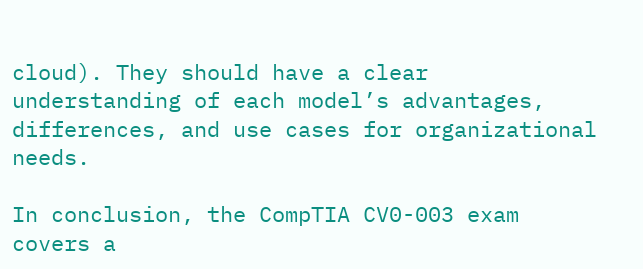cloud). They should have a clear understanding of each model’s advantages, differences, and use cases for organizational needs.

In conclusion, the CompTIA CV0-003 exam covers a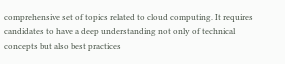comprehensive set of topics related to cloud computing. It requires candidates to have a deep understanding not only of technical concepts but also best practices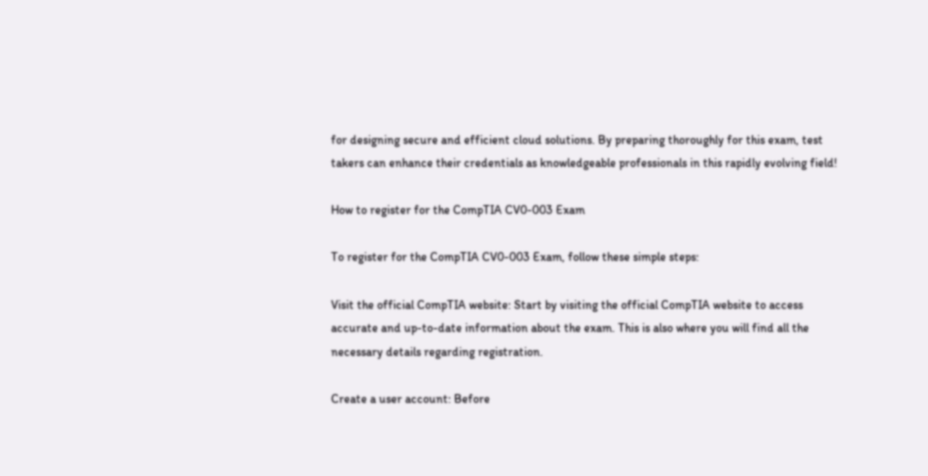for designing secure and efficient cloud solutions. By preparing thoroughly for this exam, test takers can enhance their credentials as knowledgeable professionals in this rapidly evolving field!

How to register for the CompTIA CV0-003 Exam

To register for the CompTIA CV0-003 Exam, follow these simple steps:

Visit the official CompTIA website: Start by visiting the official CompTIA website to access accurate and up-to-date information about the exam. This is also where you will find all the necessary details regarding registration.

Create a user account: Before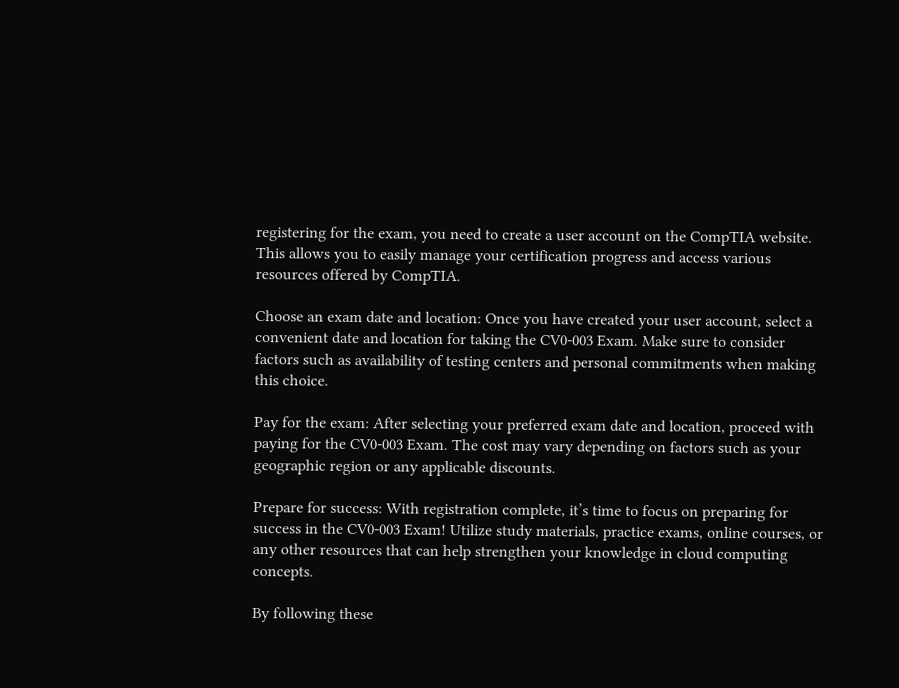registering for the exam, you need to create a user account on the CompTIA website. This allows you to easily manage your certification progress and access various resources offered by CompTIA.

Choose an exam date and location: Once you have created your user account, select a convenient date and location for taking the CV0-003 Exam. Make sure to consider factors such as availability of testing centers and personal commitments when making this choice.

Pay for the exam: After selecting your preferred exam date and location, proceed with paying for the CV0-003 Exam. The cost may vary depending on factors such as your geographic region or any applicable discounts.

Prepare for success: With registration complete, it’s time to focus on preparing for success in the CV0-003 Exam! Utilize study materials, practice exams, online courses, or any other resources that can help strengthen your knowledge in cloud computing concepts.

By following these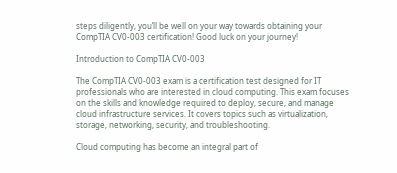steps diligently, you’ll be well on your way towards obtaining your CompTIA CV0-003 certification! Good luck on your journey!

Introduction to CompTIA CV0-003

The CompTIA CV0-003 exam is a certification test designed for IT professionals who are interested in cloud computing. This exam focuses on the skills and knowledge required to deploy, secure, and manage cloud infrastructure services. It covers topics such as virtualization, storage, networking, security, and troubleshooting.

Cloud computing has become an integral part of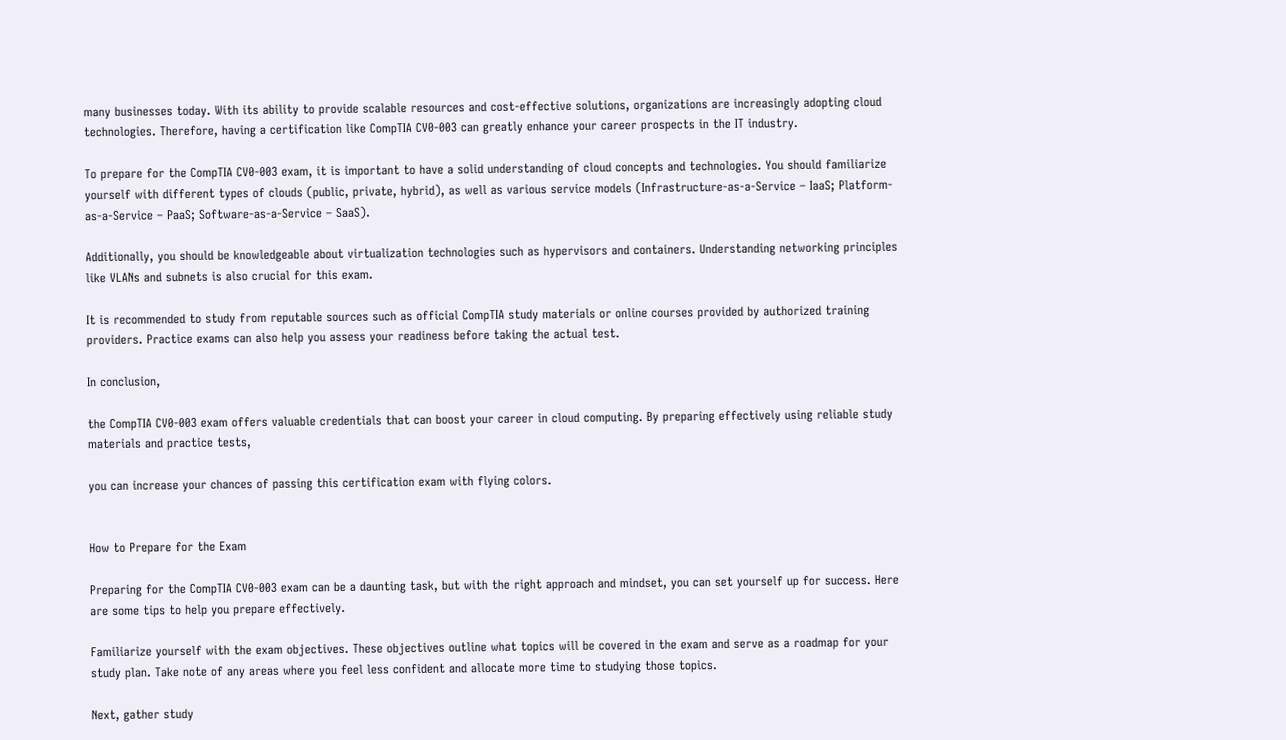many businesses today. With its ability to provide scalable resources and cost-effective solutions, organizations are increasingly adopting cloud technologies. Therefore, having a certification like CompTIA CV0-003 can greatly enhance your career prospects in the IT industry.

To prepare for the CompTIA CV0-003 exam, it is important to have a solid understanding of cloud concepts and technologies. You should familiarize yourself with different types of clouds (public, private, hybrid), as well as various service models (Infrastructure-as-a-Service – IaaS; Platform-as-a-Service – PaaS; Software-as-a-Service – SaaS).

Additionally, you should be knowledgeable about virtualization technologies such as hypervisors and containers. Understanding networking principles like VLANs and subnets is also crucial for this exam.

It is recommended to study from reputable sources such as official CompTIA study materials or online courses provided by authorized training providers. Practice exams can also help you assess your readiness before taking the actual test.

In conclusion,

the CompTIA CV0-003 exam offers valuable credentials that can boost your career in cloud computing. By preparing effectively using reliable study materials and practice tests,

you can increase your chances of passing this certification exam with flying colors.


How to Prepare for the Exam

Preparing for the CompTIA CV0-003 exam can be a daunting task, but with the right approach and mindset, you can set yourself up for success. Here are some tips to help you prepare effectively.

Familiarize yourself with the exam objectives. These objectives outline what topics will be covered in the exam and serve as a roadmap for your study plan. Take note of any areas where you feel less confident and allocate more time to studying those topics.

Next, gather study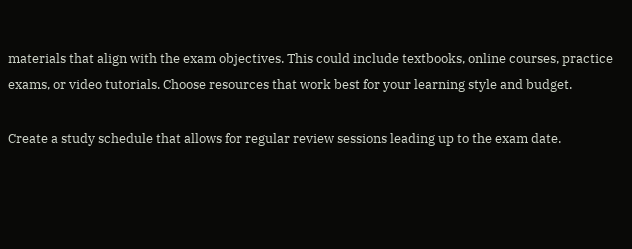materials that align with the exam objectives. This could include textbooks, online courses, practice exams, or video tutorials. Choose resources that work best for your learning style and budget.

Create a study schedule that allows for regular review sessions leading up to the exam date.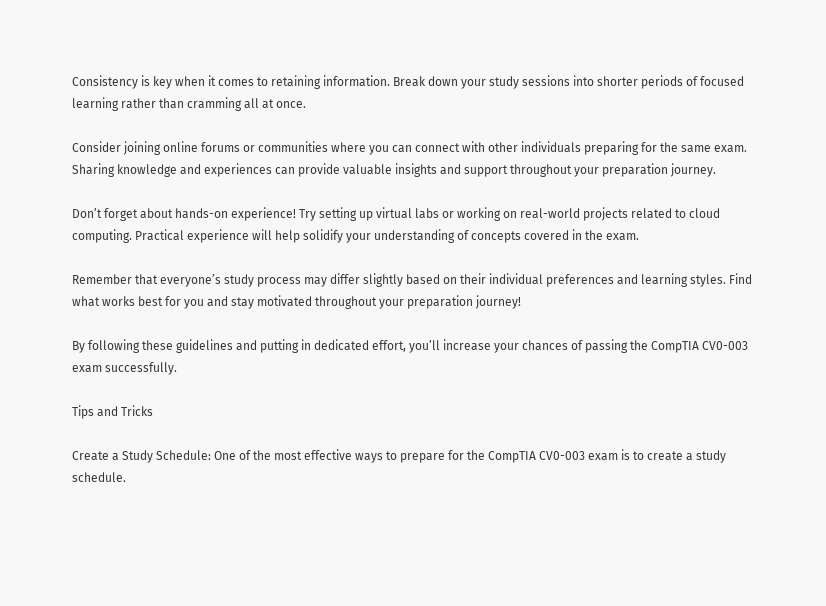Consistency is key when it comes to retaining information. Break down your study sessions into shorter periods of focused learning rather than cramming all at once.

Consider joining online forums or communities where you can connect with other individuals preparing for the same exam. Sharing knowledge and experiences can provide valuable insights and support throughout your preparation journey.

Don’t forget about hands-on experience! Try setting up virtual labs or working on real-world projects related to cloud computing. Practical experience will help solidify your understanding of concepts covered in the exam.

Remember that everyone’s study process may differ slightly based on their individual preferences and learning styles. Find what works best for you and stay motivated throughout your preparation journey!

By following these guidelines and putting in dedicated effort, you’ll increase your chances of passing the CompTIA CV0-003 exam successfully.

Tips and Tricks

Create a Study Schedule: One of the most effective ways to prepare for the CompTIA CV0-003 exam is to create a study schedule.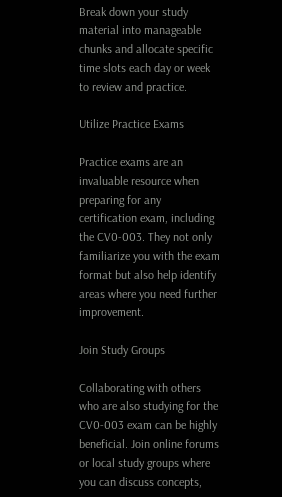Break down your study material into manageable chunks and allocate specific time slots each day or week to review and practice.

Utilize Practice Exams

Practice exams are an invaluable resource when preparing for any certification exam, including the CV0-003. They not only familiarize you with the exam format but also help identify areas where you need further improvement.

Join Study Groups

Collaborating with others who are also studying for the CV0-003 exam can be highly beneficial. Join online forums or local study groups where you can discuss concepts,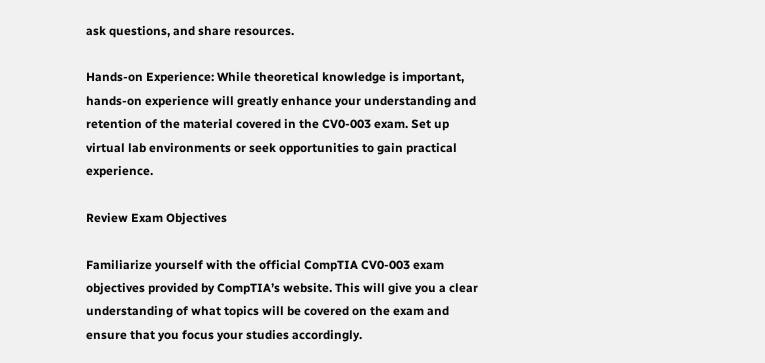ask questions, and share resources.

Hands-on Experience: While theoretical knowledge is important, hands-on experience will greatly enhance your understanding and retention of the material covered in the CV0-003 exam. Set up virtual lab environments or seek opportunities to gain practical experience.

Review Exam Objectives

Familiarize yourself with the official CompTIA CV0-003 exam objectives provided by CompTIA’s website. This will give you a clear understanding of what topics will be covered on the exam and ensure that you focus your studies accordingly.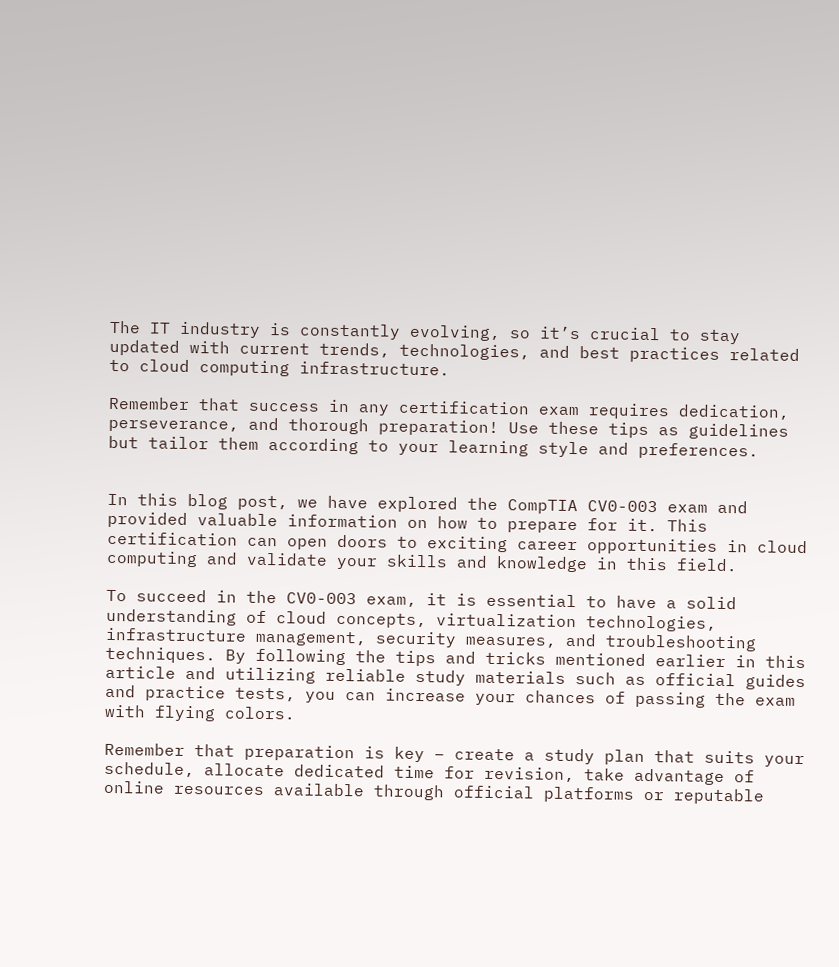The IT industry is constantly evolving, so it’s crucial to stay updated with current trends, technologies, and best practices related to cloud computing infrastructure.

Remember that success in any certification exam requires dedication, perseverance, and thorough preparation! Use these tips as guidelines but tailor them according to your learning style and preferences.


In this blog post, we have explored the CompTIA CV0-003 exam and provided valuable information on how to prepare for it. This certification can open doors to exciting career opportunities in cloud computing and validate your skills and knowledge in this field.

To succeed in the CV0-003 exam, it is essential to have a solid understanding of cloud concepts, virtualization technologies, infrastructure management, security measures, and troubleshooting techniques. By following the tips and tricks mentioned earlier in this article and utilizing reliable study materials such as official guides and practice tests, you can increase your chances of passing the exam with flying colors.

Remember that preparation is key – create a study plan that suits your schedule, allocate dedicated time for revision, take advantage of online resources available through official platforms or reputable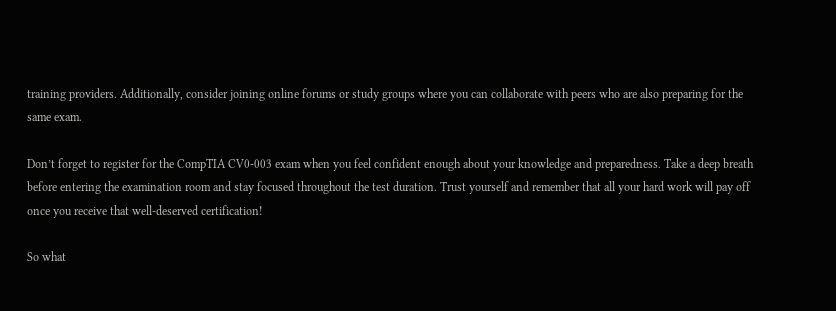training providers. Additionally, consider joining online forums or study groups where you can collaborate with peers who are also preparing for the same exam.

Don’t forget to register for the CompTIA CV0-003 exam when you feel confident enough about your knowledge and preparedness. Take a deep breath before entering the examination room and stay focused throughout the test duration. Trust yourself and remember that all your hard work will pay off once you receive that well-deserved certification!

So what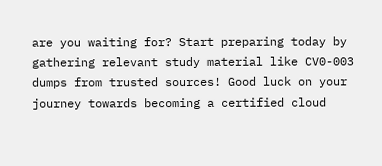are you waiting for? Start preparing today by gathering relevant study material like CV0-003 dumps from trusted sources! Good luck on your journey towards becoming a certified cloud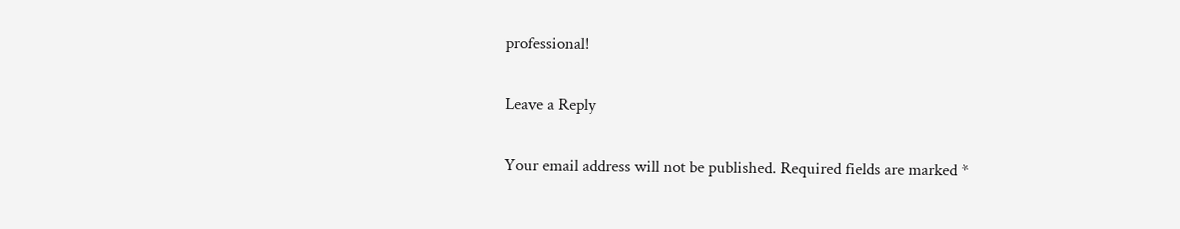professional!

Leave a Reply

Your email address will not be published. Required fields are marked *